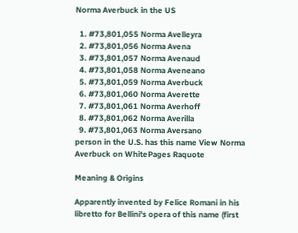Norma Averbuck in the US

  1. #73,801,055 Norma Avelleyra
  2. #73,801,056 Norma Avena
  3. #73,801,057 Norma Avenaud
  4. #73,801,058 Norma Aveneano
  5. #73,801,059 Norma Averbuck
  6. #73,801,060 Norma Averette
  7. #73,801,061 Norma Averhoff
  8. #73,801,062 Norma Averilla
  9. #73,801,063 Norma Aversano
person in the U.S. has this name View Norma Averbuck on WhitePages Raquote

Meaning & Origins

Apparently invented by Felice Romani in his libretto for Bellini's opera of this name (first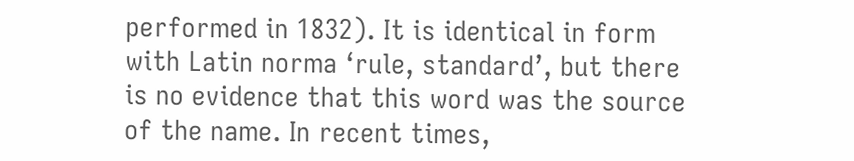performed in 1832). It is identical in form with Latin norma ‘rule, standard’, but there is no evidence that this word was the source of the name. In recent times,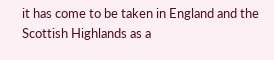it has come to be taken in England and the Scottish Highlands as a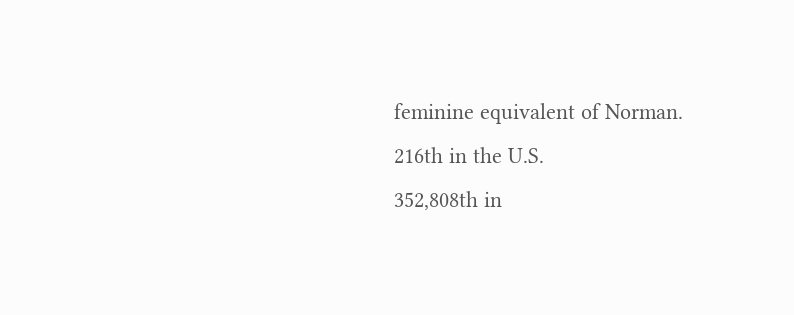feminine equivalent of Norman.
216th in the U.S.
352,808th in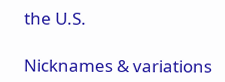the U.S.

Nicknames & variations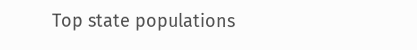Top state populations